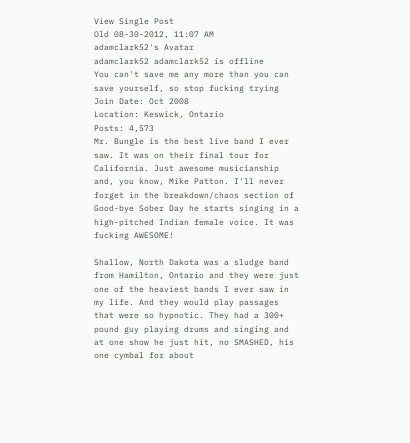View Single Post
Old 08-30-2012, 11:07 AM
adamclark52's Avatar
adamclark52 adamclark52 is offline
You can't save me any more than you can save yourself, so stop fucking trying
Join Date: Oct 2008
Location: Keswick, Ontario
Posts: 4,573
Mr. Bungle is the best live band I ever saw. It was on their final tour for California. Just awesome musicianship and, you know, Mike Patton. I'll never forget in the breakdown/chaos section of Good-bye Sober Day he starts singing in a high-pitched Indian female voice. It was fucking AWESOME!

Shallow, North Dakota was a sludge band from Hamilton, Ontario and they were just one of the heaviest bands I ever saw in my life. And they would play passages that were so hypnotic. They had a 300+ pound guy playing drums and singing and at one show he just hit, no SMASHED, his one cymbal for about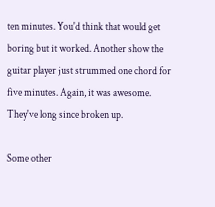ten minutes. You'd think that would get boring but it worked. Another show the guitar player just strummed one chord for five minutes. Again, it was awesome. They've long since broken up.

Some other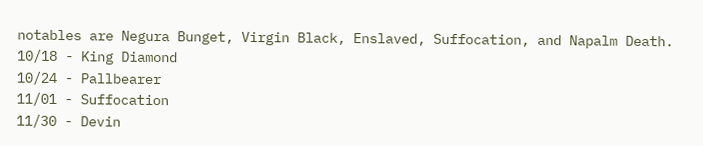notables are Negura Bunget, Virgin Black, Enslaved, Suffocation, and Napalm Death.
10/18 - King Diamond
10/24 - Pallbearer
11/01 - Suffocation
11/30 - Devin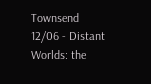Townsend
12/06 - Distant Worlds: the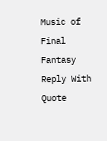Music of Final Fantasy
Reply With Quote